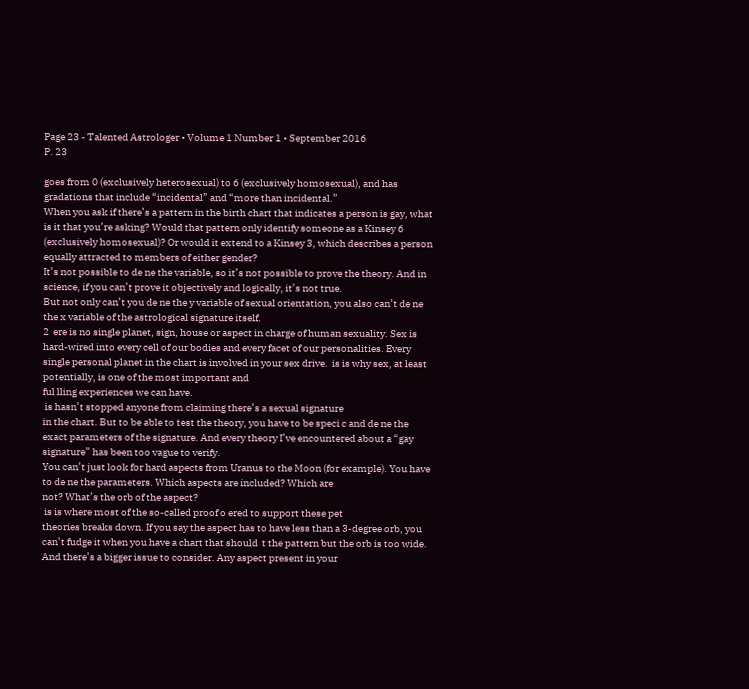Page 23 - Talented Astrologer • Volume 1 Number 1 • September 2016
P. 23

goes from 0 (exclusively heterosexual) to 6 (exclusively homosexual), and has gradations that include “incidental” and “more than incidental.”
When you ask if there’s a pattern in the birth chart that indicates a person is gay, what is it that you’re asking? Would that pattern only identify someone as a Kinsey 6 (exclusively homosexual)? Or would it extend to a Kinsey 3, which describes a person equally attracted to members of either gender?
It’s not possible to de ne the variable, so it’s not possible to prove the theory. And in science, if you can’t prove it objectively and logically, it’s not true.
But not only can’t you de ne the y variable of sexual orientation, you also can’t de ne the x variable of the astrological signature itself.
2  ere is no single planet, sign, house or aspect in charge of human sexuality. Sex is hard-wired into every cell of our bodies and every facet of our personalities. Every single personal planet in the chart is involved in your sex drive.  is is why sex, at least potentially, is one of the most important and
ful lling experiences we can have.
 is hasn’t stopped anyone from claiming there’s a sexual signature
in the chart. But to be able to test the theory, you have to be speci c and de ne the exact parameters of the signature. And every theory I’ve encountered about a “gay signature” has been too vague to verify.
You can’t just look for hard aspects from Uranus to the Moon (for example). You have to de ne the parameters. Which aspects are included? Which are
not? What’s the orb of the aspect?
 is is where most of the so-called proof o ered to support these pet
theories breaks down. If you say the aspect has to have less than a 3-degree orb, you can’t fudge it when you have a chart that should  t the pattern but the orb is too wide.
And there’s a bigger issue to consider. Any aspect present in your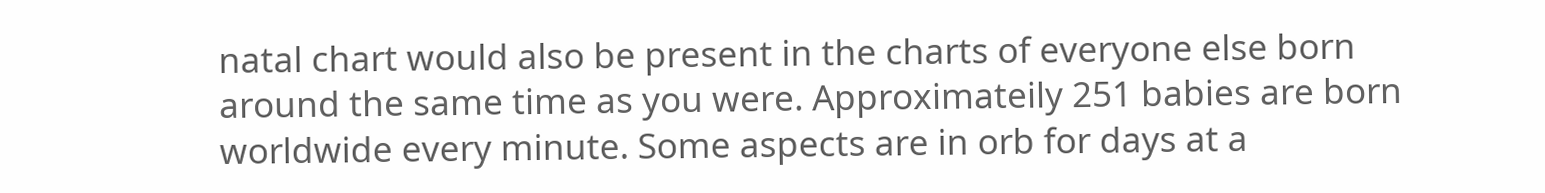natal chart would also be present in the charts of everyone else born around the same time as you were. Approximateily 251 babies are born worldwide every minute. Some aspects are in orb for days at a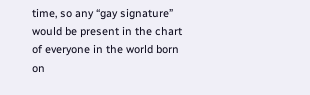time, so any “gay signature”
would be present in the chart of everyone in the world born on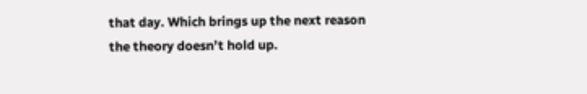that day. Which brings up the next reason the theory doesn’t hold up.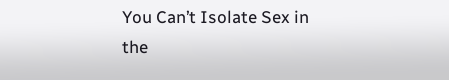You Can’t Isolate Sex in the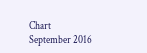Chart
September 2016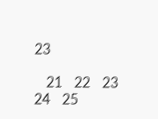23

   21   22   23   24   25